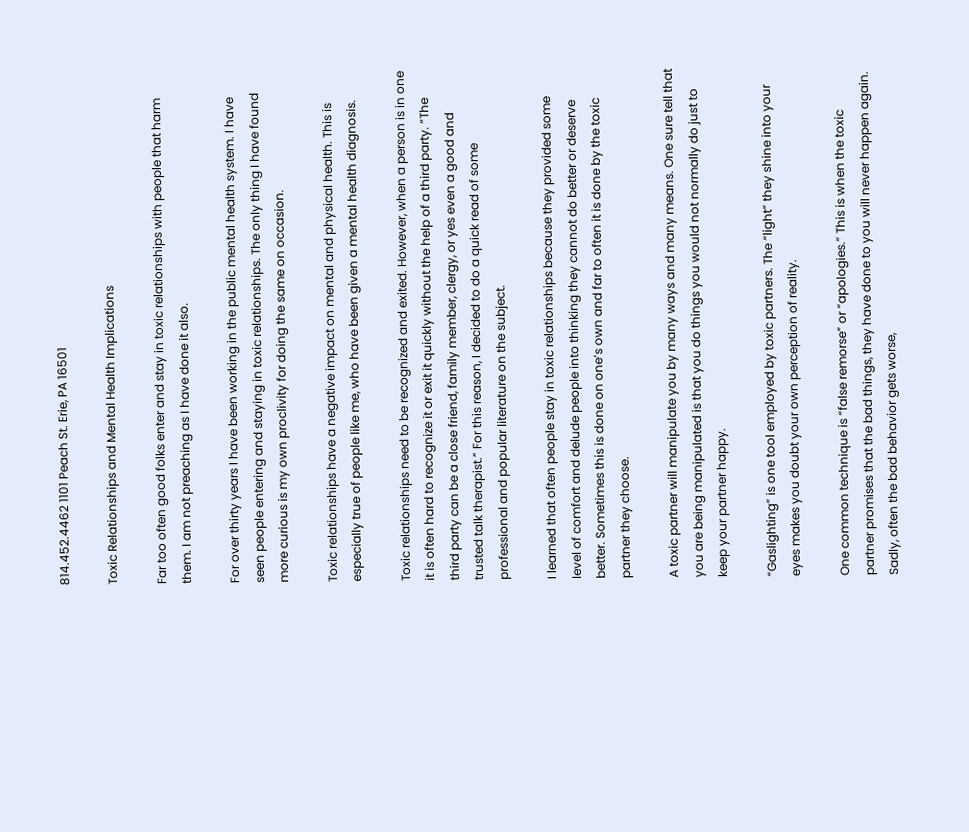814.452.4462 1101 Peach St. Erie, PA 16501

Toxic Relationships and Mental Health Implications

Far too often good folks enter and stay in toxic relationships with people that harm them. I am not preaching as I have done it also.

For over thirty years I have been working in the public mental health system. I have seen people entering and staying in toxic relationships. The only thing I have found more curious is my own proclivity for doing the same on occasion.

Toxic relationships have a negative impact on mental and physical health. This is especially true of people like me, who have been given a mental health diagnosis.

Toxic relationships need to be recognized and exited. However, when a person is in one it is often hard to recognize it or exit it quickly without the help of a third party. “The third party can be a close friend, family member, clergy, or yes even a good and trusted talk therapist.” For this reason, I decided to do a quick read of some professional and popular literature on the subject.

I learned that often people stay in toxic relationships because they provided some level of comfort and delude people into thinking they cannot do better or deserve better. Sometimes this is done on one’s own and far to often it is done by the toxic partner they choose.

A toxic partner will manipulate you by many ways and many means. One sure tell that you are being manipulated is that you do things you would not normally do just to keep your partner happy.

“Gaslighting” is one tool employed by toxic partners. The “light” they shine into your eyes makes you doubt your own perception of reality.

One common technique is “false remorse” or “apologies.” This is when the toxic partner promises that the bad things, they have done to you will never happen again. Sadly, often the bad behavior gets worse,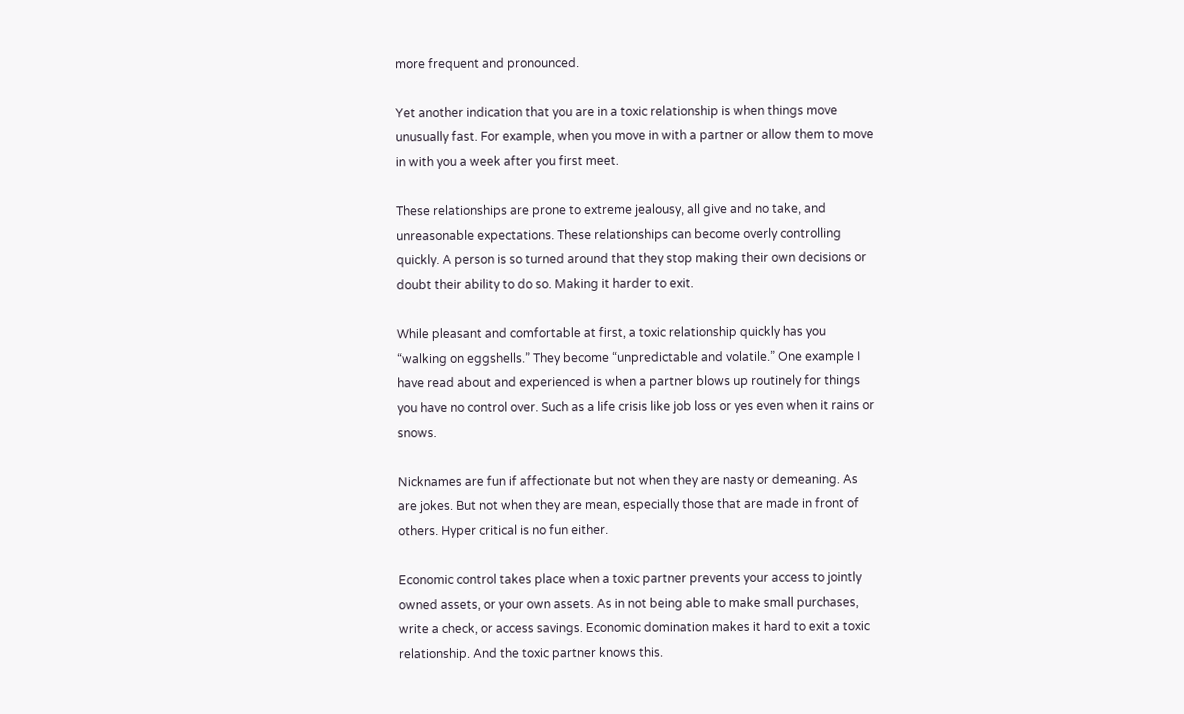more frequent and pronounced.

Yet another indication that you are in a toxic relationship is when things move unusually fast. For example, when you move in with a partner or allow them to move in with you a week after you first meet.

These relationships are prone to extreme jealousy, all give and no take, and unreasonable expectations. These relationships can become overly controlling quickly. A person is so turned around that they stop making their own decisions or doubt their ability to do so. Making it harder to exit.

While pleasant and comfortable at first, a toxic relationship quickly has you “walking on eggshells.” They become “unpredictable and volatile.” One example I have read about and experienced is when a partner blows up routinely for things you have no control over. Such as a life crisis like job loss or yes even when it rains or snows.

Nicknames are fun if affectionate but not when they are nasty or demeaning. As are jokes. But not when they are mean, especially those that are made in front of others. Hyper critical is no fun either.

Economic control takes place when a toxic partner prevents your access to jointly owned assets, or your own assets. As in not being able to make small purchases, write a check, or access savings. Economic domination makes it hard to exit a toxic relationship. And the toxic partner knows this.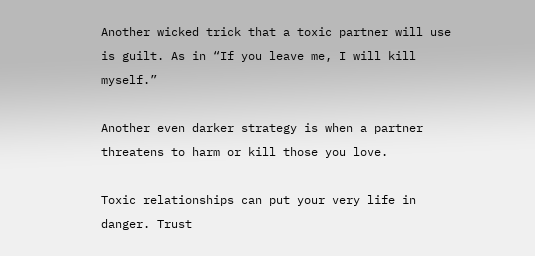Another wicked trick that a toxic partner will use is guilt. As in “If you leave me, I will kill myself.”

Another even darker strategy is when a partner threatens to harm or kill those you love.

Toxic relationships can put your very life in danger. Trust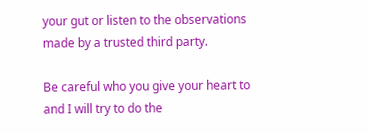your gut or listen to the observations made by a trusted third party.

Be careful who you give your heart to and I will try to do the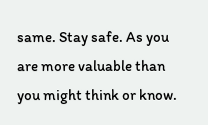same. Stay safe. As you are more valuable than you might think or know.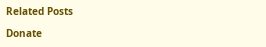Related Posts

Donate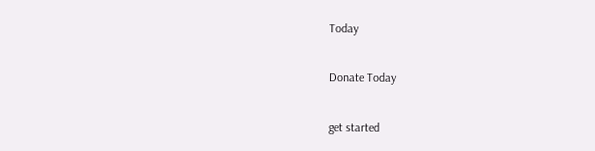Today

Donate Today

get started